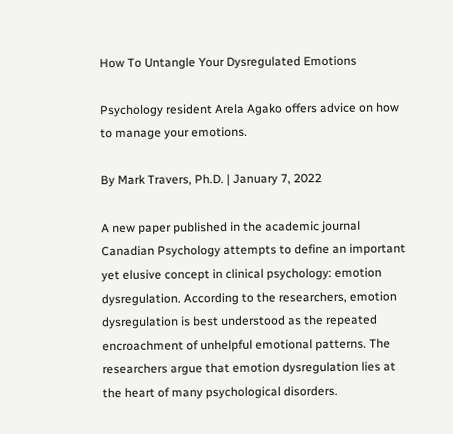How To Untangle Your Dysregulated Emotions

Psychology resident Arela Agako offers advice on how to manage your emotions.

By Mark Travers, Ph.D. | January 7, 2022

A new paper published in the academic journal Canadian Psychology attempts to define an important yet elusive concept in clinical psychology: emotion dysregulation. According to the researchers, emotion dysregulation is best understood as the repeated encroachment of unhelpful emotional patterns. The researchers argue that emotion dysregulation lies at the heart of many psychological disorders.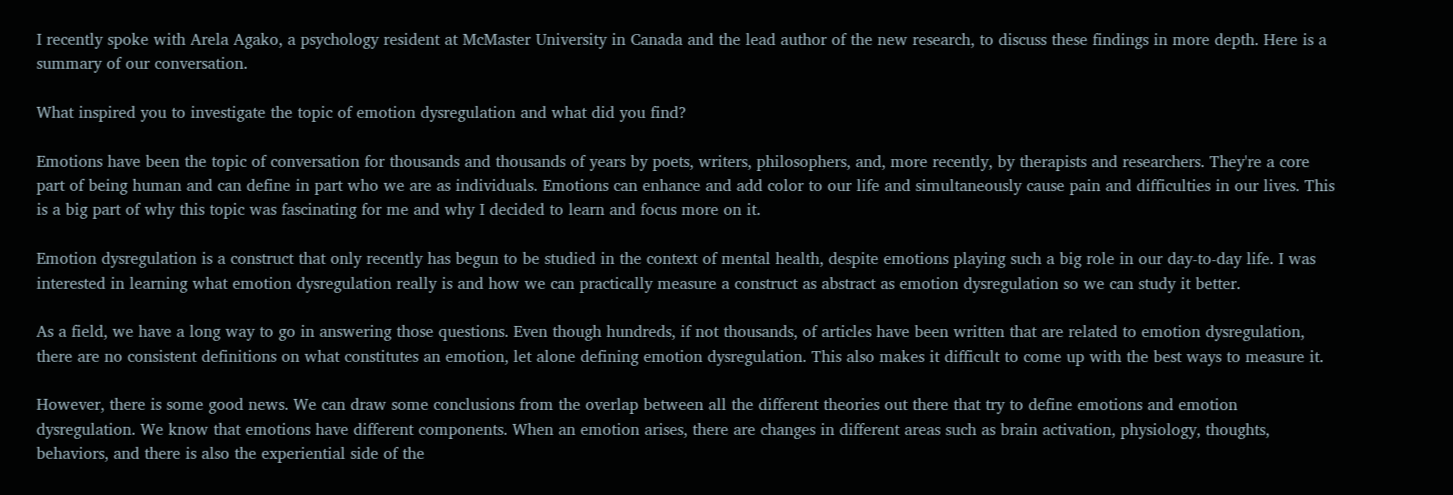I recently spoke with Arela Agako, a psychology resident at McMaster University in Canada and the lead author of the new research, to discuss these findings in more depth. Here is a summary of our conversation.

What inspired you to investigate the topic of emotion dysregulation and what did you find?

Emotions have been the topic of conversation for thousands and thousands of years by poets, writers, philosophers, and, more recently, by therapists and researchers. They're a core part of being human and can define in part who we are as individuals. Emotions can enhance and add color to our life and simultaneously cause pain and difficulties in our lives. This is a big part of why this topic was fascinating for me and why I decided to learn and focus more on it.

Emotion dysregulation is a construct that only recently has begun to be studied in the context of mental health, despite emotions playing such a big role in our day-to-day life. I was interested in learning what emotion dysregulation really is and how we can practically measure a construct as abstract as emotion dysregulation so we can study it better.

As a field, we have a long way to go in answering those questions. Even though hundreds, if not thousands, of articles have been written that are related to emotion dysregulation, there are no consistent definitions on what constitutes an emotion, let alone defining emotion dysregulation. This also makes it difficult to come up with the best ways to measure it.

However, there is some good news. We can draw some conclusions from the overlap between all the different theories out there that try to define emotions and emotion dysregulation. We know that emotions have different components. When an emotion arises, there are changes in different areas such as brain activation, physiology, thoughts, behaviors, and there is also the experiential side of the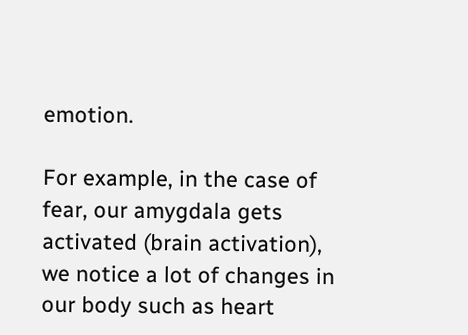emotion.

For example, in the case of fear, our amygdala gets activated (brain activation), we notice a lot of changes in our body such as heart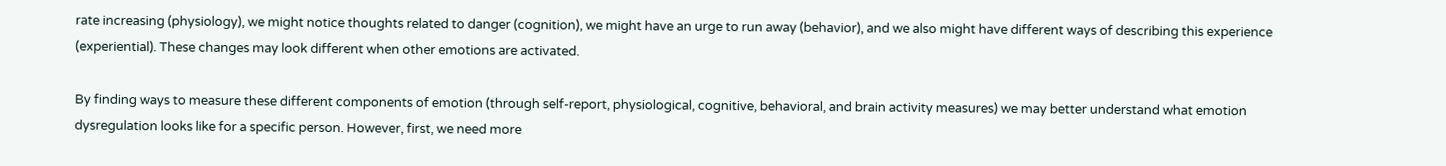rate increasing (physiology), we might notice thoughts related to danger (cognition), we might have an urge to run away (behavior), and we also might have different ways of describing this experience (experiential). These changes may look different when other emotions are activated.

By finding ways to measure these different components of emotion (through self-report, physiological, cognitive, behavioral, and brain activity measures) we may better understand what emotion dysregulation looks like for a specific person. However, first, we need more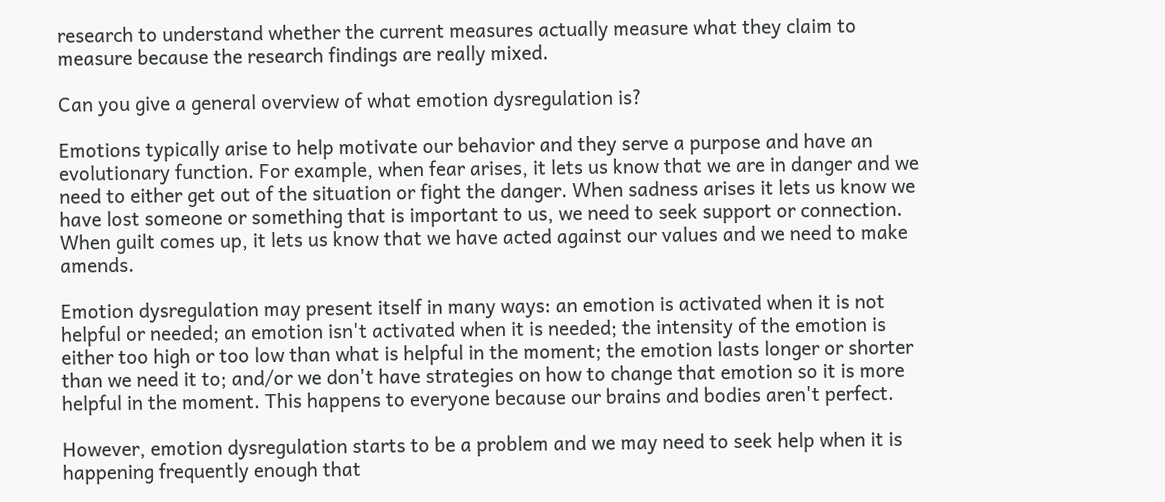research to understand whether the current measures actually measure what they claim to measure because the research findings are really mixed.

Can you give a general overview of what emotion dysregulation is?

Emotions typically arise to help motivate our behavior and they serve a purpose and have an evolutionary function. For example, when fear arises, it lets us know that we are in danger and we need to either get out of the situation or fight the danger. When sadness arises it lets us know we have lost someone or something that is important to us, we need to seek support or connection. When guilt comes up, it lets us know that we have acted against our values and we need to make amends.

Emotion dysregulation may present itself in many ways: an emotion is activated when it is not helpful or needed; an emotion isn't activated when it is needed; the intensity of the emotion is either too high or too low than what is helpful in the moment; the emotion lasts longer or shorter than we need it to; and/or we don't have strategies on how to change that emotion so it is more helpful in the moment. This happens to everyone because our brains and bodies aren't perfect.

However, emotion dysregulation starts to be a problem and we may need to seek help when it is happening frequently enough that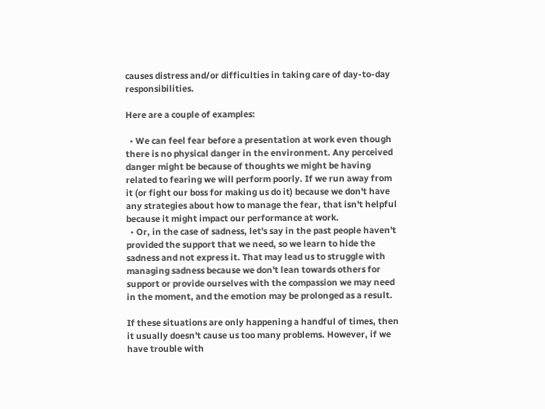causes distress and/or difficulties in taking care of day-to-day responsibilities.

Here are a couple of examples:

  • We can feel fear before a presentation at work even though there is no physical danger in the environment. Any perceived danger might be because of thoughts we might be having related to fearing we will perform poorly. If we run away from it (or fight our boss for making us do it) because we don't have any strategies about how to manage the fear, that isn't helpful because it might impact our performance at work.
  • Or, in the case of sadness, let's say in the past people haven't provided the support that we need, so we learn to hide the sadness and not express it. That may lead us to struggle with managing sadness because we don't lean towards others for support or provide ourselves with the compassion we may need in the moment, and the emotion may be prolonged as a result.

If these situations are only happening a handful of times, then it usually doesn't cause us too many problems. However, if we have trouble with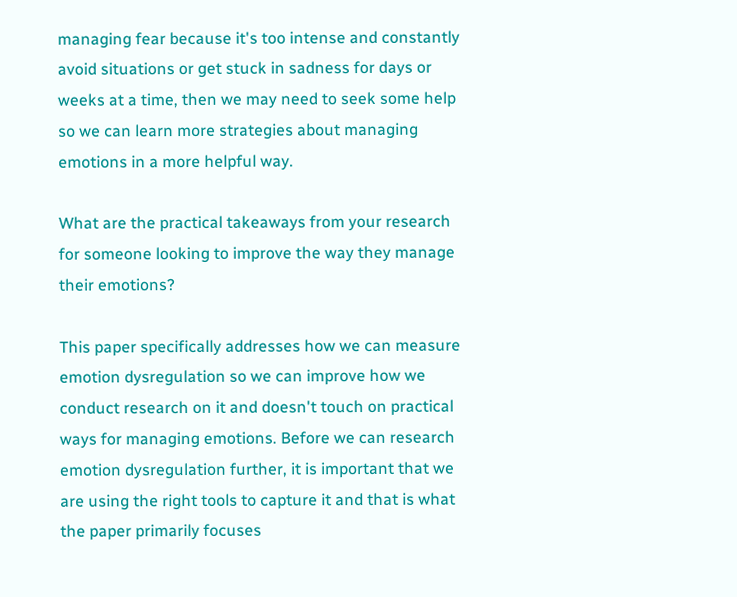managing fear because it's too intense and constantly avoid situations or get stuck in sadness for days or weeks at a time, then we may need to seek some help so we can learn more strategies about managing emotions in a more helpful way.

What are the practical takeaways from your research for someone looking to improve the way they manage their emotions?

This paper specifically addresses how we can measure emotion dysregulation so we can improve how we conduct research on it and doesn't touch on practical ways for managing emotions. Before we can research emotion dysregulation further, it is important that we are using the right tools to capture it and that is what the paper primarily focuses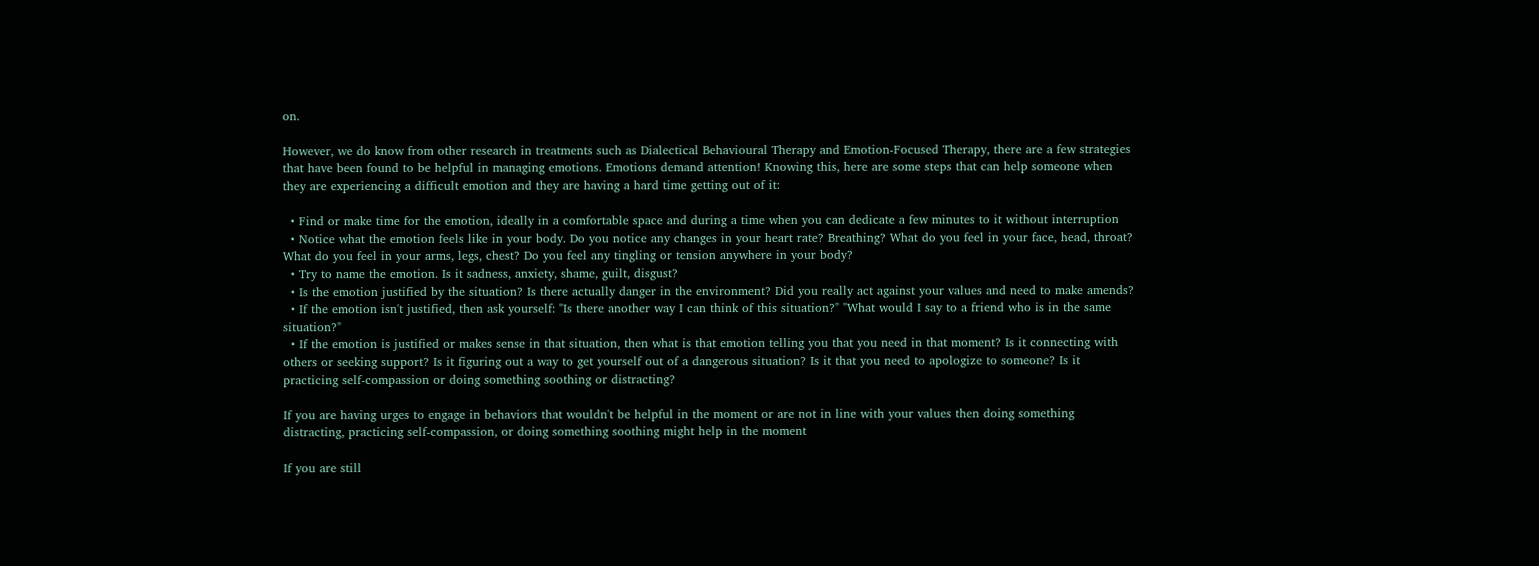on.

However, we do know from other research in treatments such as Dialectical Behavioural Therapy and Emotion-Focused Therapy, there are a few strategies that have been found to be helpful in managing emotions. Emotions demand attention! Knowing this, here are some steps that can help someone when they are experiencing a difficult emotion and they are having a hard time getting out of it:

  • Find or make time for the emotion, ideally in a comfortable space and during a time when you can dedicate a few minutes to it without interruption
  • Notice what the emotion feels like in your body. Do you notice any changes in your heart rate? Breathing? What do you feel in your face, head, throat? What do you feel in your arms, legs, chest? Do you feel any tingling or tension anywhere in your body?
  • Try to name the emotion. Is it sadness, anxiety, shame, guilt, disgust?
  • Is the emotion justified by the situation? Is there actually danger in the environment? Did you really act against your values and need to make amends?
  • If the emotion isn't justified, then ask yourself: "Is there another way I can think of this situation?" "What would I say to a friend who is in the same situation?"
  • If the emotion is justified or makes sense in that situation, then what is that emotion telling you that you need in that moment? Is it connecting with others or seeking support? Is it figuring out a way to get yourself out of a dangerous situation? Is it that you need to apologize to someone? Is it practicing self-compassion or doing something soothing or distracting?

If you are having urges to engage in behaviors that wouldn't be helpful in the moment or are not in line with your values then doing something distracting, practicing self-compassion, or doing something soothing might help in the moment

If you are still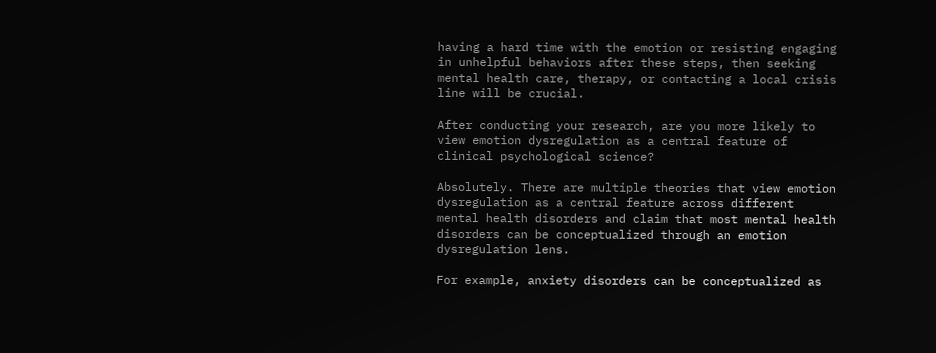having a hard time with the emotion or resisting engaging in unhelpful behaviors after these steps, then seeking mental health care, therapy, or contacting a local crisis line will be crucial.

After conducting your research, are you more likely to view emotion dysregulation as a central feature of clinical psychological science?

Absolutely. There are multiple theories that view emotion dysregulation as a central feature across different mental health disorders and claim that most mental health disorders can be conceptualized through an emotion dysregulation lens.

For example, anxiety disorders can be conceptualized as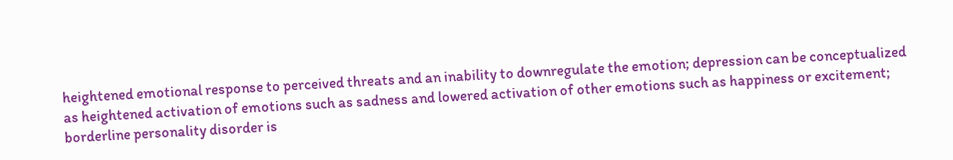heightened emotional response to perceived threats and an inability to downregulate the emotion; depression can be conceptualized as heightened activation of emotions such as sadness and lowered activation of other emotions such as happiness or excitement; borderline personality disorder is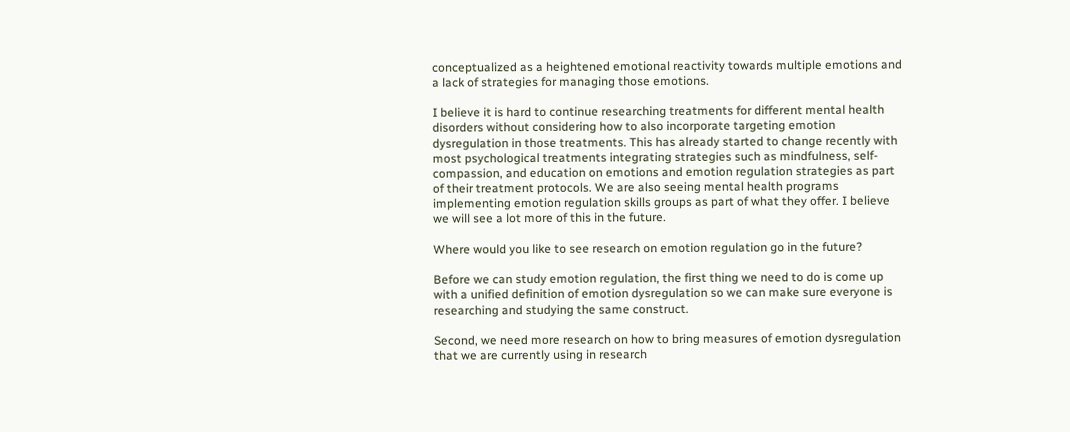conceptualized as a heightened emotional reactivity towards multiple emotions and a lack of strategies for managing those emotions.

I believe it is hard to continue researching treatments for different mental health disorders without considering how to also incorporate targeting emotion dysregulation in those treatments. This has already started to change recently with most psychological treatments integrating strategies such as mindfulness, self-compassion, and education on emotions and emotion regulation strategies as part of their treatment protocols. We are also seeing mental health programs implementing emotion regulation skills groups as part of what they offer. I believe we will see a lot more of this in the future.

Where would you like to see research on emotion regulation go in the future?

Before we can study emotion regulation, the first thing we need to do is come up with a unified definition of emotion dysregulation so we can make sure everyone is researching and studying the same construct.

Second, we need more research on how to bring measures of emotion dysregulation that we are currently using in research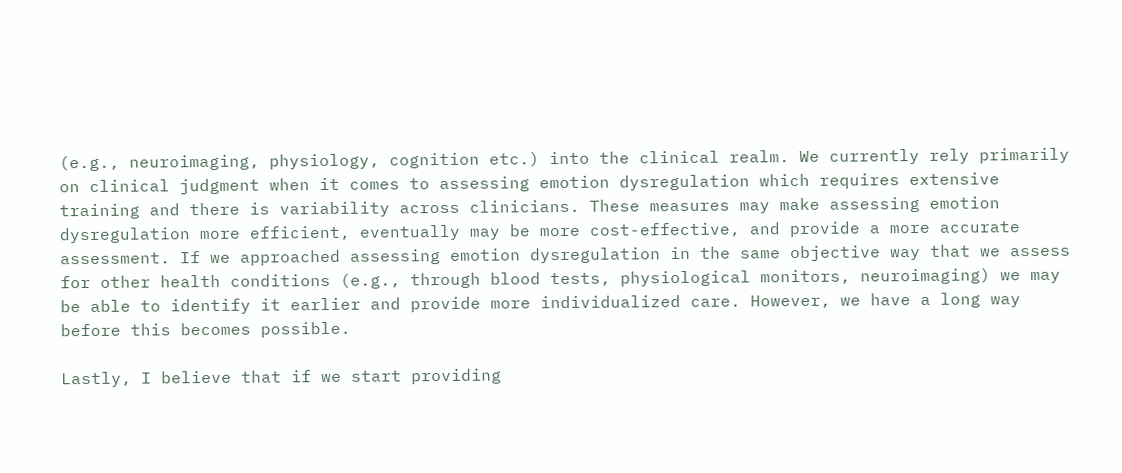(e.g., neuroimaging, physiology, cognition etc.) into the clinical realm. We currently rely primarily on clinical judgment when it comes to assessing emotion dysregulation which requires extensive training and there is variability across clinicians. These measures may make assessing emotion dysregulation more efficient, eventually may be more cost-effective, and provide a more accurate assessment. If we approached assessing emotion dysregulation in the same objective way that we assess for other health conditions (e.g., through blood tests, physiological monitors, neuroimaging) we may be able to identify it earlier and provide more individualized care. However, we have a long way before this becomes possible.

Lastly, I believe that if we start providing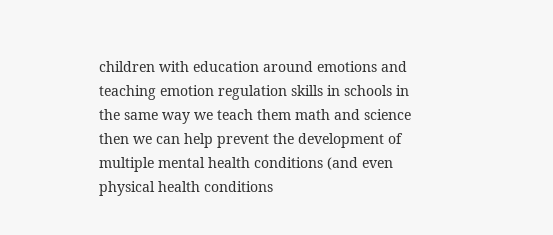children with education around emotions and teaching emotion regulation skills in schools in the same way we teach them math and science then we can help prevent the development of multiple mental health conditions (and even physical health conditions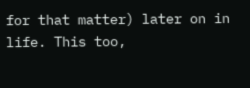for that matter) later on in life. This too,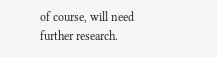of course, will need further research.